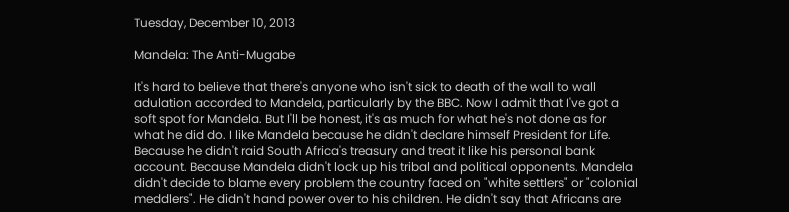Tuesday, December 10, 2013

Mandela: The Anti-Mugabe

It's hard to believe that there's anyone who isn't sick to death of the wall to wall adulation accorded to Mandela, particularly by the BBC. Now I admit that I've got a soft spot for Mandela. But I'll be honest, it's as much for what he's not done as for what he did do. I like Mandela because he didn't declare himself President for Life. Because he didn't raid South Africa's treasury and treat it like his personal bank account. Because Mandela didn't lock up his tribal and political opponents. Mandela didn't decide to blame every problem the country faced on "white settlers" or "colonial meddlers". He didn't hand power over to his children. He didn't say that Africans are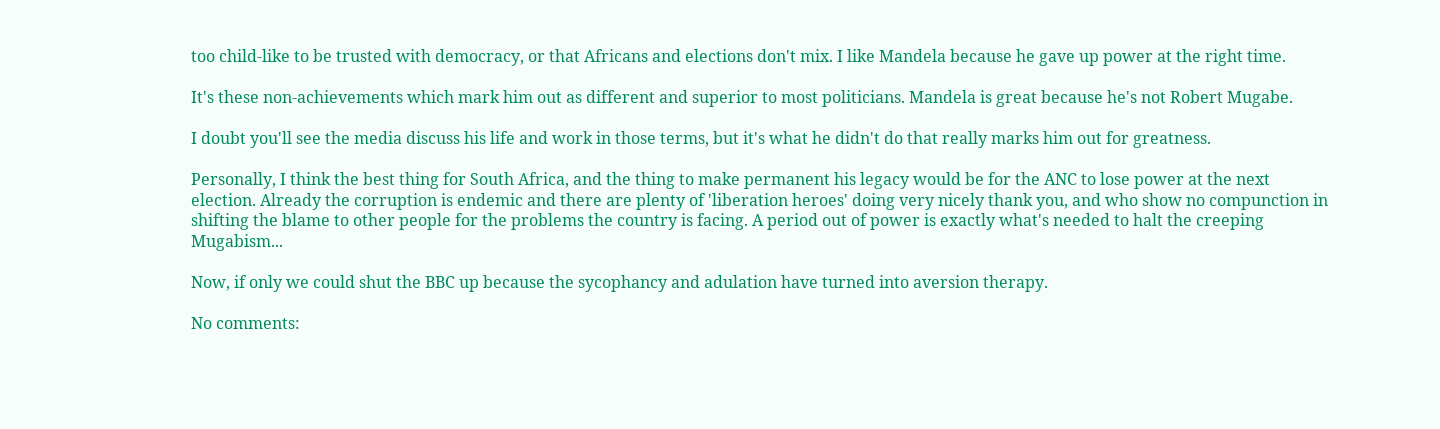too child-like to be trusted with democracy, or that Africans and elections don't mix. I like Mandela because he gave up power at the right time.

It's these non-achievements which mark him out as different and superior to most politicians. Mandela is great because he's not Robert Mugabe.

I doubt you'll see the media discuss his life and work in those terms, but it's what he didn't do that really marks him out for greatness.

Personally, I think the best thing for South Africa, and the thing to make permanent his legacy would be for the ANC to lose power at the next election. Already the corruption is endemic and there are plenty of 'liberation heroes' doing very nicely thank you, and who show no compunction in shifting the blame to other people for the problems the country is facing. A period out of power is exactly what's needed to halt the creeping Mugabism...

Now, if only we could shut the BBC up because the sycophancy and adulation have turned into aversion therapy.

No comments: